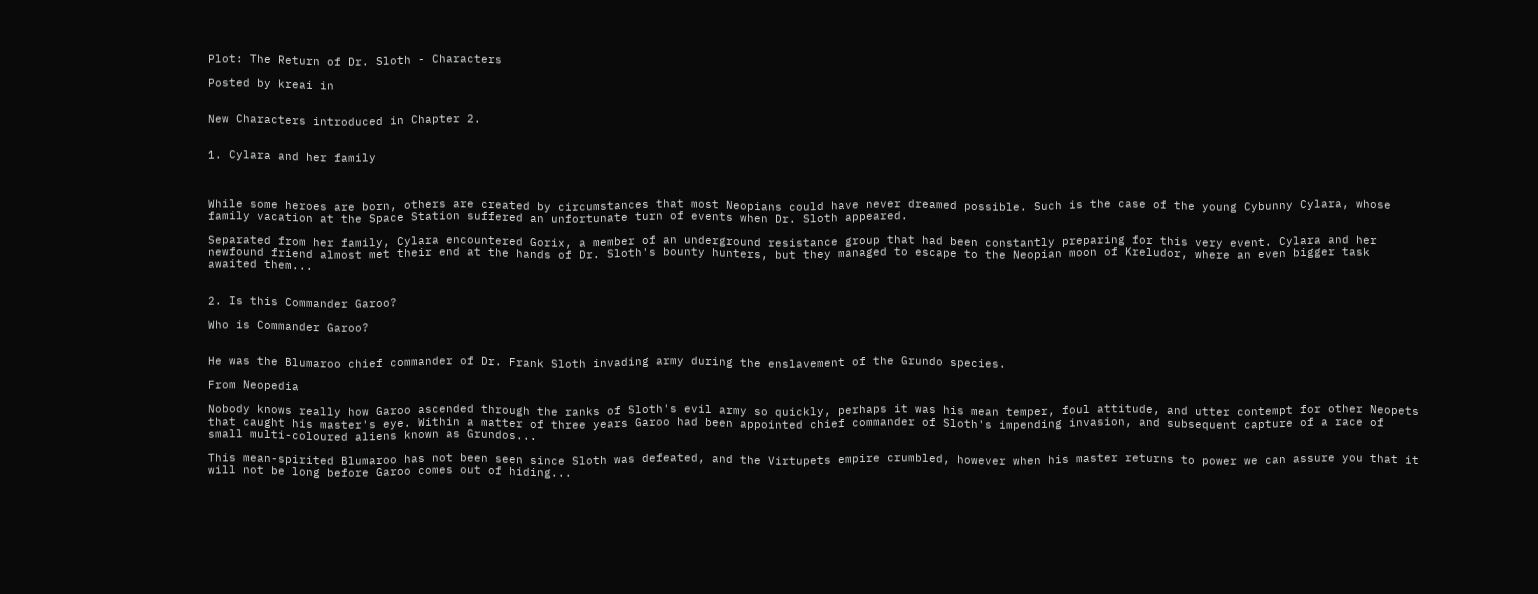Plot: The Return of Dr. Sloth - Characters

Posted by kreai in


New Characters introduced in Chapter 2.


1. Cylara and her family



While some heroes are born, others are created by circumstances that most Neopians could have never dreamed possible. Such is the case of the young Cybunny Cylara, whose family vacation at the Space Station suffered an unfortunate turn of events when Dr. Sloth appeared.

Separated from her family, Cylara encountered Gorix, a member of an underground resistance group that had been constantly preparing for this very event. Cylara and her newfound friend almost met their end at the hands of Dr. Sloth's bounty hunters, but they managed to escape to the Neopian moon of Kreludor, where an even bigger task awaited them...


2. Is this Commander Garoo?

Who is Commander Garoo?


He was the Blumaroo chief commander of Dr. Frank Sloth invading army during the enslavement of the Grundo species.

From Neopedia

Nobody knows really how Garoo ascended through the ranks of Sloth's evil army so quickly, perhaps it was his mean temper, foul attitude, and utter contempt for other Neopets that caught his master's eye. Within a matter of three years Garoo had been appointed chief commander of Sloth's impending invasion, and subsequent capture of a race of small multi-coloured aliens known as Grundos...

This mean-spirited Blumaroo has not been seen since Sloth was defeated, and the Virtupets empire crumbled, however when his master returns to power we can assure you that it will not be long before Garoo comes out of hiding...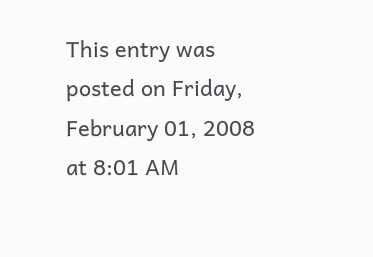This entry was posted on Friday, February 01, 2008 at 8:01 AM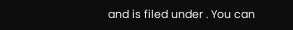and is filed under . You can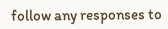follow any responses to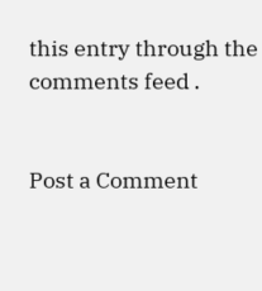this entry through the comments feed .


Post a Comment